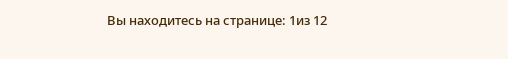Вы находитесь на странице: 1из 12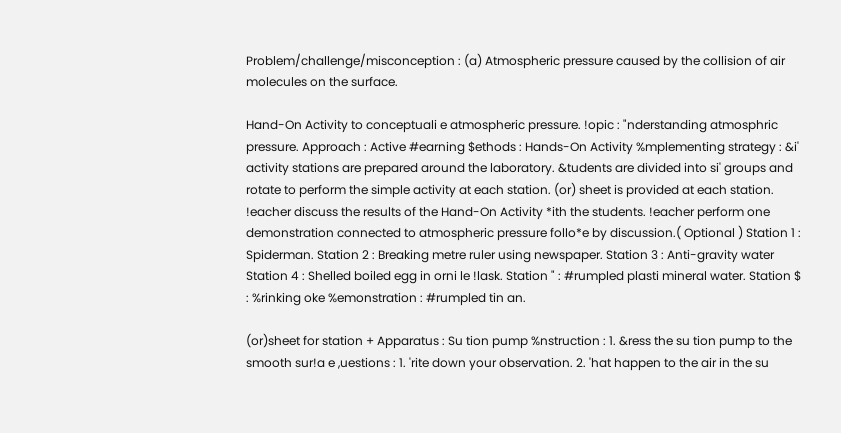Problem/challenge/misconception : (a) Atmospheric pressure caused by the collision of air molecules on the surface.

Hand-On Activity to conceptuali e atmospheric pressure. !opic : "nderstanding atmosphric pressure. Approach : Active #earning $ethods : Hands-On Activity %mplementing strategy : &i' activity stations are prepared around the laboratory. &tudents are divided into si' groups and rotate to perform the simple activity at each station. (or) sheet is provided at each station. !eacher discuss the results of the Hand-On Activity *ith the students. !eacher perform one demonstration connected to atmospheric pressure follo*e by discussion.( Optional ) Station 1 : Spiderman. Station 2 : Breaking metre ruler using newspaper. Station 3 : Anti-gravity water Station 4 : Shelled boiled egg in orni le !lask. Station " : #rumpled plasti mineral water. Station $ : %rinking oke %emonstration : #rumpled tin an.

(or)sheet for station + Apparatus : Su tion pump %nstruction : 1. &ress the su tion pump to the smooth sur!a e ,uestions : 1. 'rite down your observation. 2. 'hat happen to the air in the su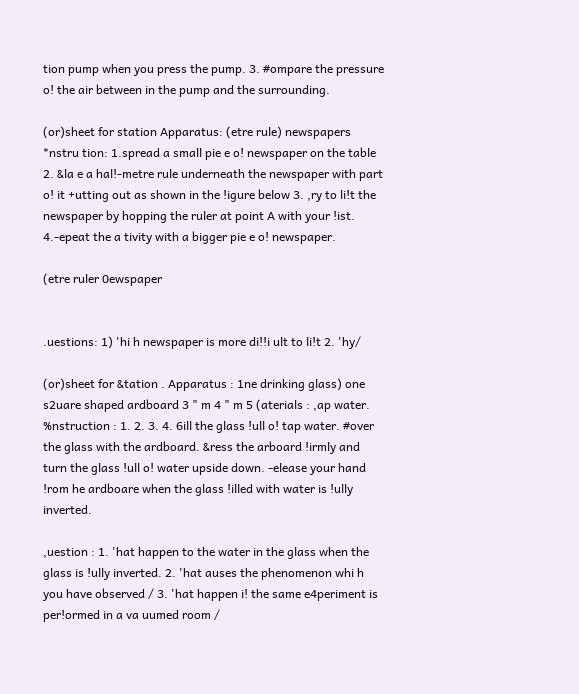tion pump when you press the pump. 3. #ompare the pressure o! the air between in the pump and the surrounding.

(or)sheet for station Apparatus: (etre rule) newspapers *nstru tion: 1.spread a small pie e o! newspaper on the table 2. &la e a hal!-metre rule underneath the newspaper with part o! it +utting out as shown in the !igure below 3. ,ry to li!t the newspaper by hopping the ruler at point A with your !ist. 4.-epeat the a tivity with a bigger pie e o! newspaper.

(etre ruler 0ewspaper


.uestions: 1) 'hi h newspaper is more di!!i ult to li!t 2. 'hy/

(or)sheet for &tation . Apparatus : 1ne drinking glass) one s2uare shaped ardboard 3 " m 4 " m 5 (aterials : ,ap water. %nstruction : 1. 2. 3. 4. 6ill the glass !ull o! tap water. #over the glass with the ardboard. &ress the arboard !irmly and turn the glass !ull o! water upside down. -elease your hand !rom he ardboare when the glass !illed with water is !ully inverted.

,uestion : 1. 'hat happen to the water in the glass when the glass is !ully inverted. 2. 'hat auses the phenomenon whi h you have observed / 3. 'hat happen i! the same e4periment is per!ormed in a va uumed room /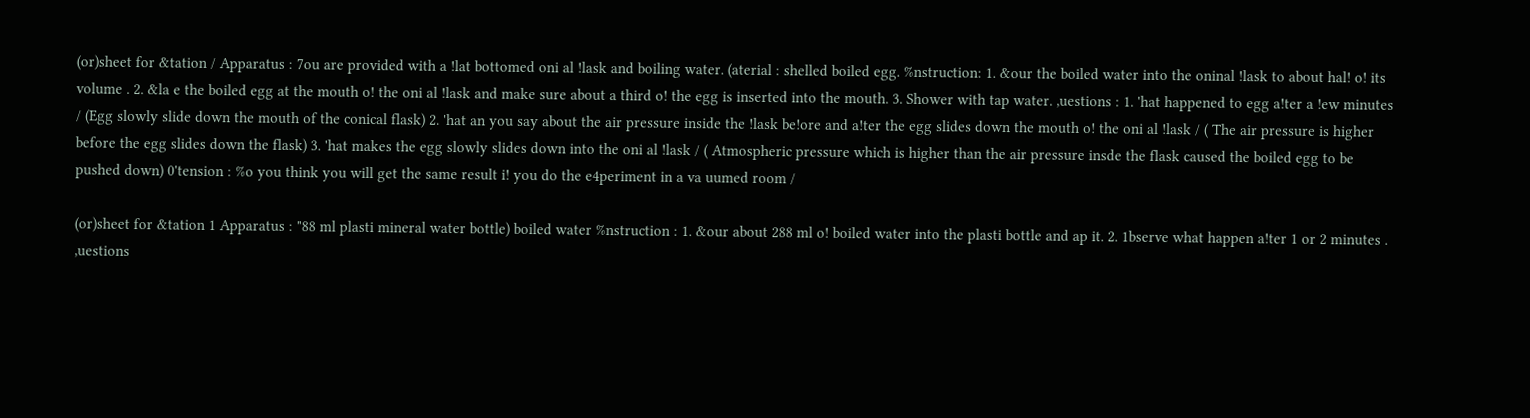(or)sheet for &tation / Apparatus : 7ou are provided with a !lat bottomed oni al !lask and boiling water. (aterial : shelled boiled egg. %nstruction: 1. &our the boiled water into the oninal !lask to about hal! o! its volume . 2. &la e the boiled egg at the mouth o! the oni al !lask and make sure about a third o! the egg is inserted into the mouth. 3. Shower with tap water. ,uestions : 1. 'hat happened to egg a!ter a !ew minutes / (Egg slowly slide down the mouth of the conical flask) 2. 'hat an you say about the air pressure inside the !lask be!ore and a!ter the egg slides down the mouth o! the oni al !lask / ( The air pressure is higher before the egg slides down the flask) 3. 'hat makes the egg slowly slides down into the oni al !lask / ( Atmospheric pressure which is higher than the air pressure insde the flask caused the boiled egg to be pushed down) 0'tension : %o you think you will get the same result i! you do the e4periment in a va uumed room /

(or)sheet for &tation 1 Apparatus : "88 ml plasti mineral water bottle) boiled water %nstruction : 1. &our about 288 ml o! boiled water into the plasti bottle and ap it. 2. 1bserve what happen a!ter 1 or 2 minutes . ,uestions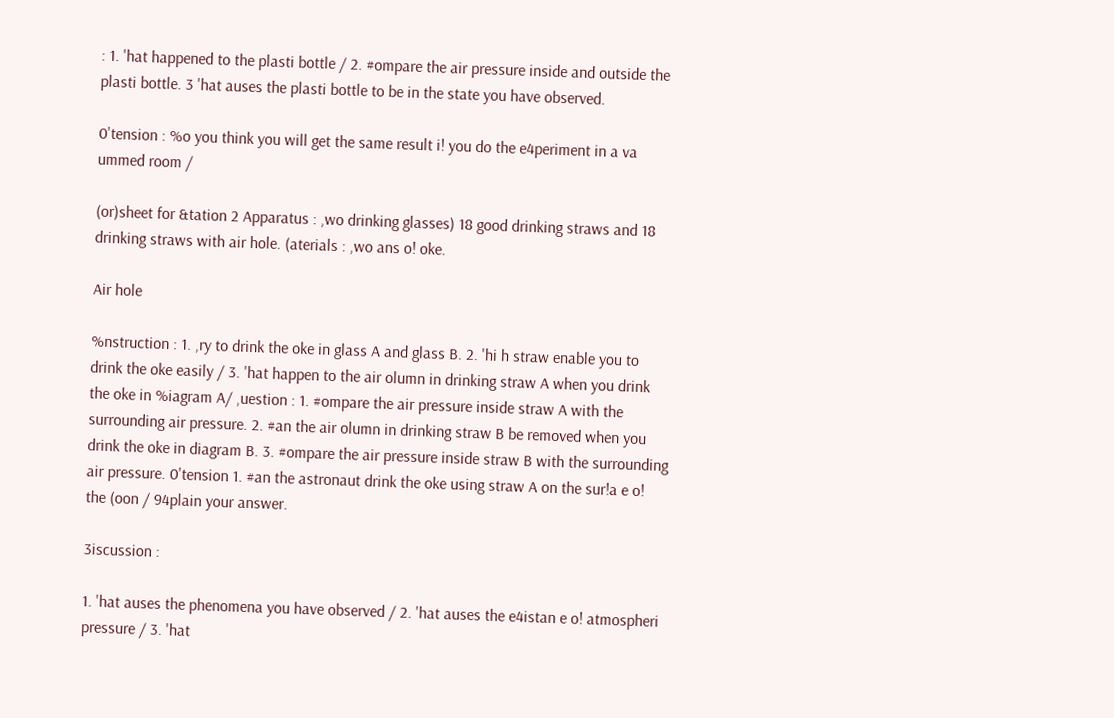: 1. 'hat happened to the plasti bottle / 2. #ompare the air pressure inside and outside the plasti bottle. 3 'hat auses the plasti bottle to be in the state you have observed.

0'tension : %o you think you will get the same result i! you do the e4periment in a va ummed room /

(or)sheet for &tation 2 Apparatus : ,wo drinking glasses) 18 good drinking straws and 18 drinking straws with air hole. (aterials : ,wo ans o! oke.

Air hole

%nstruction : 1. ,ry to drink the oke in glass A and glass B. 2. 'hi h straw enable you to drink the oke easily / 3. 'hat happen to the air olumn in drinking straw A when you drink the oke in %iagram A/ ,uestion : 1. #ompare the air pressure inside straw A with the surrounding air pressure. 2. #an the air olumn in drinking straw B be removed when you drink the oke in diagram B. 3. #ompare the air pressure inside straw B with the surrounding air pressure. 0'tension 1. #an the astronaut drink the oke using straw A on the sur!a e o! the (oon / 94plain your answer.

3iscussion :

1. 'hat auses the phenomena you have observed / 2. 'hat auses the e4istan e o! atmospheri pressure / 3. 'hat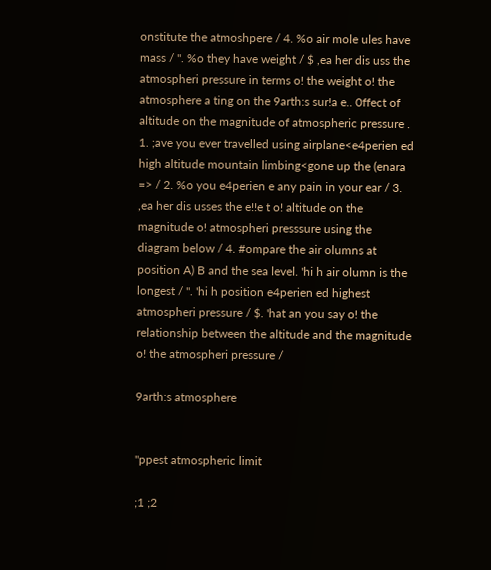onstitute the atmoshpere / 4. %o air mole ules have mass / ". %o they have weight / $ ,ea her dis uss the atmospheri pressure in terms o! the weight o! the atmosphere a ting on the 9arth:s sur!a e.. 0ffect of altitude on the magnitude of atmospheric pressure . 1. ;ave you ever travelled using airplane<e4perien ed high altitude mountain limbing<gone up the (enara => / 2. %o you e4perien e any pain in your ear / 3. ,ea her dis usses the e!!e t o! altitude on the magnitude o! atmospheri presssure using the diagram below / 4. #ompare the air olumns at position A) B and the sea level. 'hi h air olumn is the longest / ". 'hi h position e4perien ed highest atmospheri pressure / $. 'hat an you say o! the relationship between the altitude and the magnitude o! the atmospheri pressure /

9arth:s atmosphere


"ppest atmospheric limit

;1 ;2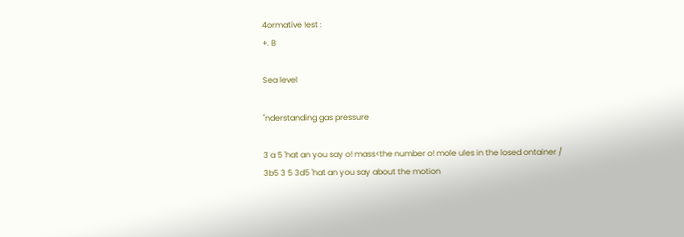4ormative !est :
+. B

Sea level

"nderstanding gas pressure

3 a 5 'hat an you say o! mass<the number o! mole ules in the losed ontainer /
3b5 3 5 3d5 'hat an you say about the motion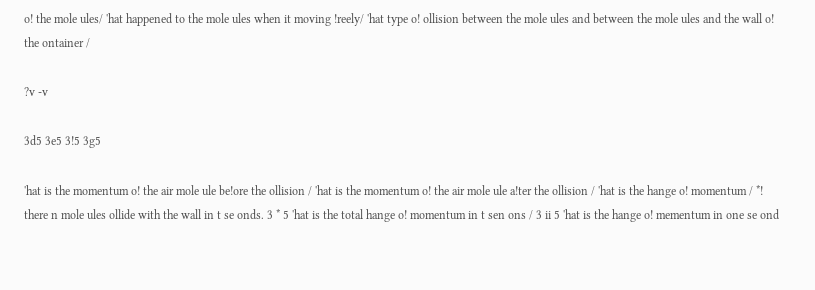o! the mole ules/ 'hat happened to the mole ules when it moving !reely/ 'hat type o! ollision between the mole ules and between the mole ules and the wall o! the ontainer /

?v -v

3d5 3e5 3!5 3g5

'hat is the momentum o! the air mole ule be!ore the ollision / 'hat is the momentum o! the air mole ule a!ter the ollision / 'hat is the hange o! momentum / *! there n mole ules ollide with the wall in t se onds. 3 * 5 'hat is the total hange o! momentum in t sen ons / 3 ii 5 'hat is the hange o! mementum in one se ond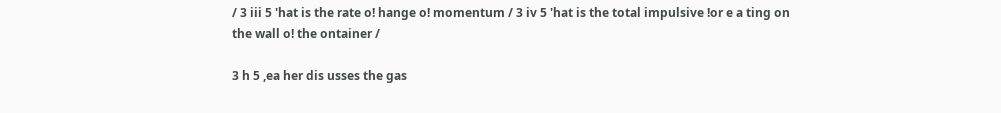/ 3 iii 5 'hat is the rate o! hange o! momentum / 3 iv 5 'hat is the total impulsive !or e a ting on the wall o! the ontainer /

3 h 5 ,ea her dis usses the gas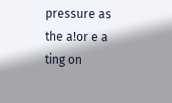pressure as the a!or e a ting on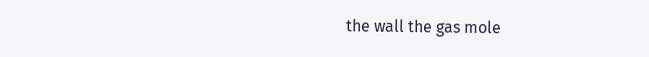the wall the gas mole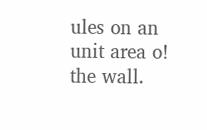ules on an unit area o! the wall.